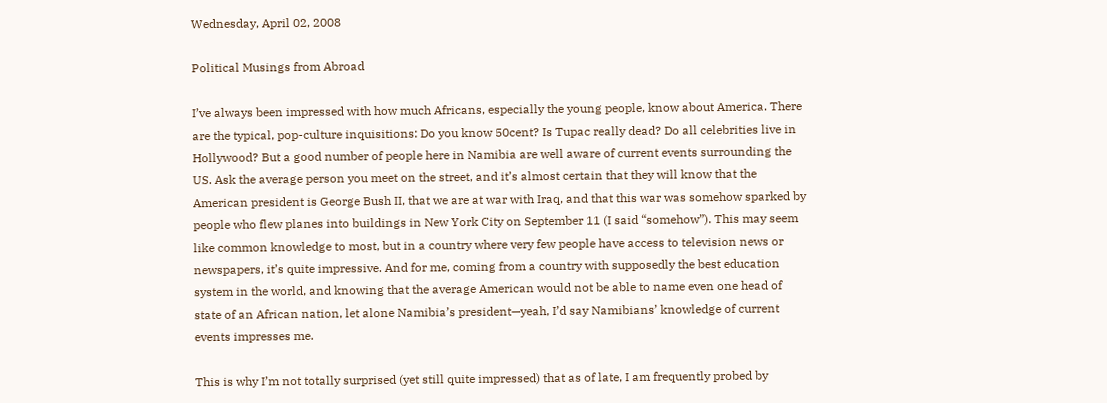Wednesday, April 02, 2008

Political Musings from Abroad

I’ve always been impressed with how much Africans, especially the young people, know about America. There are the typical, pop-culture inquisitions: Do you know 50cent? Is Tupac really dead? Do all celebrities live in Hollywood? But a good number of people here in Namibia are well aware of current events surrounding the US. Ask the average person you meet on the street, and it’s almost certain that they will know that the American president is George Bush II, that we are at war with Iraq, and that this war was somehow sparked by people who flew planes into buildings in New York City on September 11 (I said “somehow”). This may seem like common knowledge to most, but in a country where very few people have access to television news or newspapers, it’s quite impressive. And for me, coming from a country with supposedly the best education system in the world, and knowing that the average American would not be able to name even one head of state of an African nation, let alone Namibia’s president—yeah, I’d say Namibians’ knowledge of current events impresses me.

This is why I’m not totally surprised (yet still quite impressed) that as of late, I am frequently probed by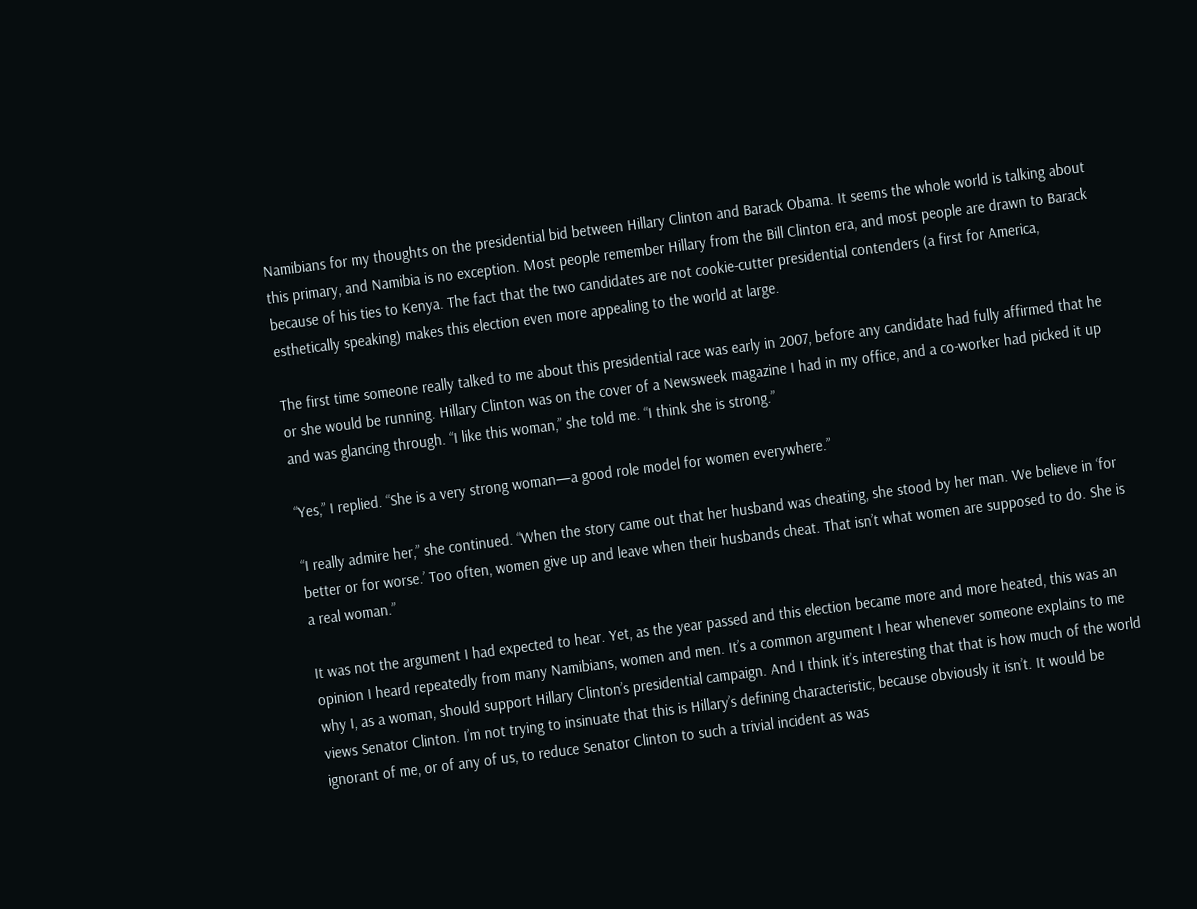Namibians for my thoughts on the presidential bid between Hillary Clinton and Barack Obama. It seems the whole world is talking about this primary, and Namibia is no exception. Most people remember Hillary from the Bill Clinton era, and most people are drawn to Barack because of his ties to Kenya. The fact that the two candidates are not cookie-cutter presidential contenders (a first for America, esthetically speaking) makes this election even more appealing to the world at large.

The first time someone really talked to me about this presidential race was early in 2007, before any candidate had fully affirmed that he or she would be running. Hillary Clinton was on the cover of a Newsweek magazine I had in my office, and a co-worker had picked it up and was glancing through. “I like this woman,” she told me. “I think she is strong.”

“Yes,” I replied. “She is a very strong woman—a good role model for women everywhere.”

“I really admire her,” she continued. “When the story came out that her husband was cheating, she stood by her man. We believe in ‘for better or for worse.’ Too often, women give up and leave when their husbands cheat. That isn’t what women are supposed to do. She is a real woman.”

It was not the argument I had expected to hear. Yet, as the year passed and this election became more and more heated, this was an opinion I heard repeatedly from many Namibians, women and men. It’s a common argument I hear whenever someone explains to me why I, as a woman, should support Hillary Clinton’s presidential campaign. And I think it’s interesting that that is how much of the world views Senator Clinton. I’m not trying to insinuate that this is Hillary’s defining characteristic, because obviously it isn’t. It would be ignorant of me, or of any of us, to reduce Senator Clinton to such a trivial incident as was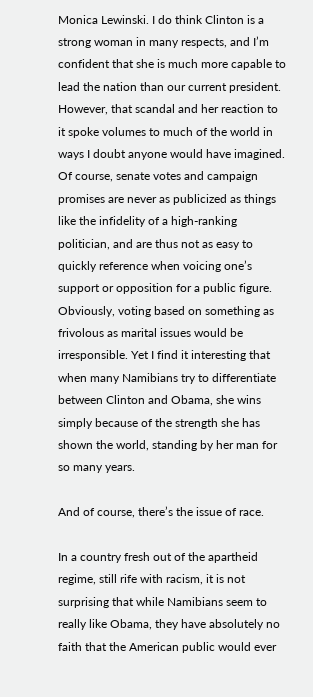Monica Lewinski. I do think Clinton is a strong woman in many respects, and I’m confident that she is much more capable to lead the nation than our current president. However, that scandal and her reaction to it spoke volumes to much of the world in ways I doubt anyone would have imagined. Of course, senate votes and campaign promises are never as publicized as things like the infidelity of a high-ranking politician, and are thus not as easy to quickly reference when voicing one’s support or opposition for a public figure. Obviously, voting based on something as frivolous as marital issues would be irresponsible. Yet I find it interesting that when many Namibians try to differentiate between Clinton and Obama, she wins simply because of the strength she has shown the world, standing by her man for so many years.

And of course, there’s the issue of race.

In a country fresh out of the apartheid regime, still rife with racism, it is not surprising that while Namibians seem to really like Obama, they have absolutely no faith that the American public would ever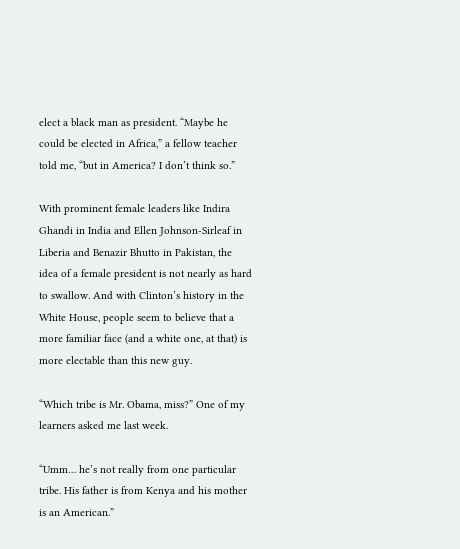elect a black man as president. “Maybe he could be elected in Africa,” a fellow teacher told me, “but in America? I don’t think so.”

With prominent female leaders like Indira Ghandi in India and Ellen Johnson-Sirleaf in Liberia and Benazir Bhutto in Pakistan, the idea of a female president is not nearly as hard to swallow. And with Clinton’s history in the White House, people seem to believe that a more familiar face (and a white one, at that) is more electable than this new guy.

“Which tribe is Mr. Obama, miss?” One of my learners asked me last week.

“Umm… he’s not really from one particular tribe. His father is from Kenya and his mother is an American.”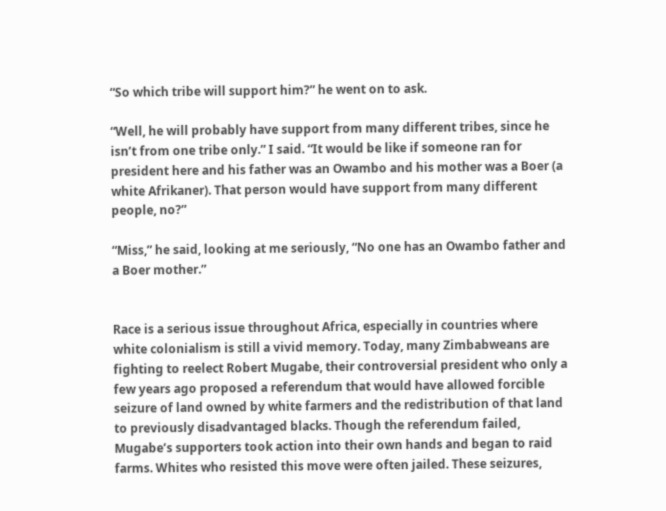“So which tribe will support him?” he went on to ask.

“Well, he will probably have support from many different tribes, since he isn’t from one tribe only.” I said. “It would be like if someone ran for president here and his father was an Owambo and his mother was a Boer (a white Afrikaner). That person would have support from many different people, no?”

“Miss,” he said, looking at me seriously, “No one has an Owambo father and a Boer mother.”


Race is a serious issue throughout Africa, especially in countries where white colonialism is still a vivid memory. Today, many Zimbabweans are fighting to reelect Robert Mugabe, their controversial president who only a few years ago proposed a referendum that would have allowed forcible seizure of land owned by white farmers and the redistribution of that land to previously disadvantaged blacks. Though the referendum failed, Mugabe’s supporters took action into their own hands and began to raid farms. Whites who resisted this move were often jailed. These seizures,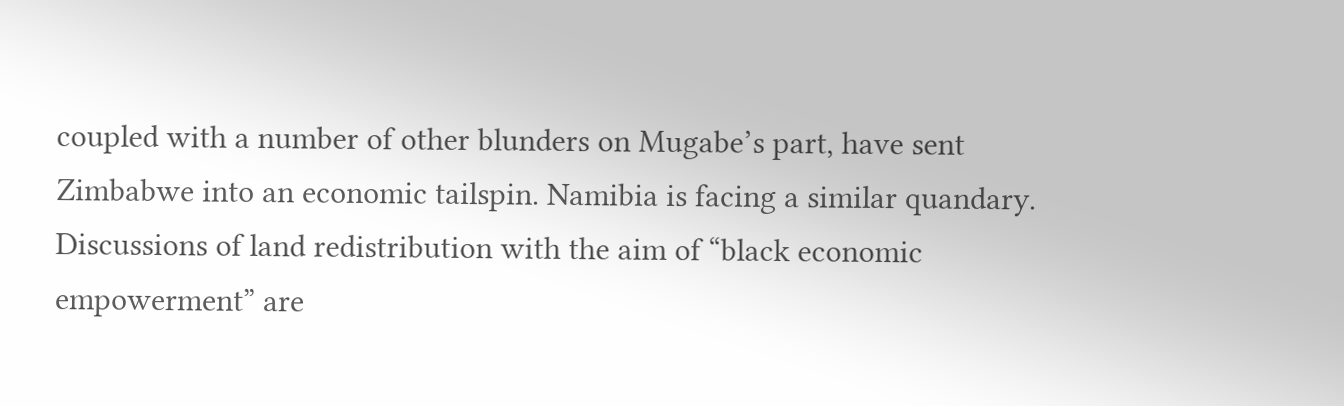coupled with a number of other blunders on Mugabe’s part, have sent Zimbabwe into an economic tailspin. Namibia is facing a similar quandary. Discussions of land redistribution with the aim of “black economic empowerment” are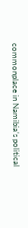commonplace in Namibia’s political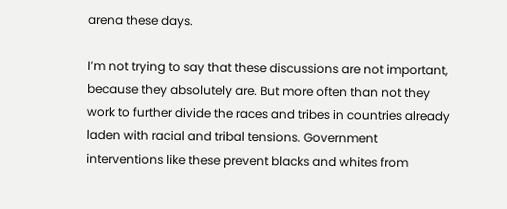arena these days.

I’m not trying to say that these discussions are not important, because they absolutely are. But more often than not they work to further divide the races and tribes in countries already laden with racial and tribal tensions. Government interventions like these prevent blacks and whites from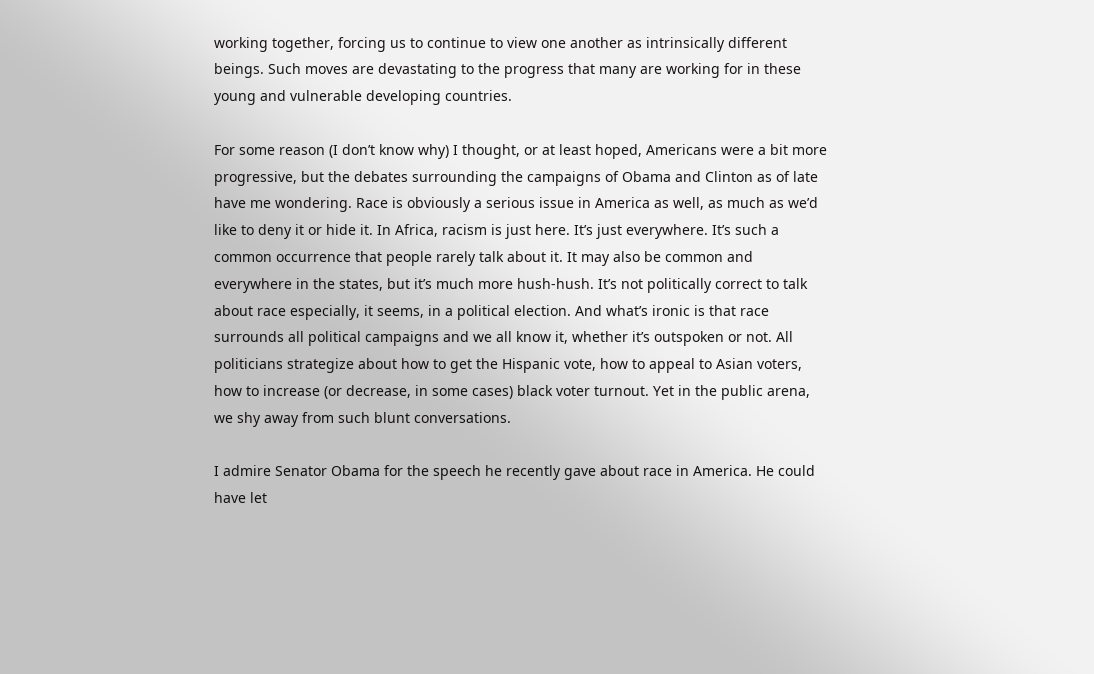working together, forcing us to continue to view one another as intrinsically different beings. Such moves are devastating to the progress that many are working for in these young and vulnerable developing countries.

For some reason (I don’t know why) I thought, or at least hoped, Americans were a bit more progressive, but the debates surrounding the campaigns of Obama and Clinton as of late have me wondering. Race is obviously a serious issue in America as well, as much as we’d like to deny it or hide it. In Africa, racism is just here. It’s just everywhere. It’s such a common occurrence that people rarely talk about it. It may also be common and everywhere in the states, but it’s much more hush-hush. It’s not politically correct to talk about race especially, it seems, in a political election. And what’s ironic is that race surrounds all political campaigns and we all know it, whether it’s outspoken or not. All politicians strategize about how to get the Hispanic vote, how to appeal to Asian voters, how to increase (or decrease, in some cases) black voter turnout. Yet in the public arena, we shy away from such blunt conversations.

I admire Senator Obama for the speech he recently gave about race in America. He could have let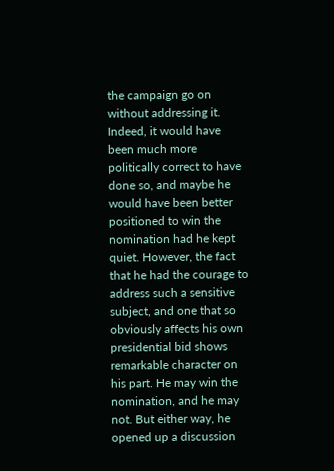the campaign go on without addressing it. Indeed, it would have been much more politically correct to have done so, and maybe he would have been better positioned to win the nomination had he kept quiet. However, the fact that he had the courage to address such a sensitive subject, and one that so obviously affects his own presidential bid shows remarkable character on his part. He may win the nomination, and he may not. But either way, he opened up a discussion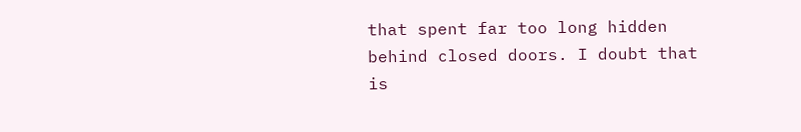that spent far too long hidden behind closed doors. I doubt that is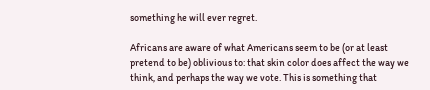something he will ever regret.

Africans are aware of what Americans seem to be (or at least pretend to be) oblivious to: that skin color does affect the way we think, and perhaps the way we vote. This is something that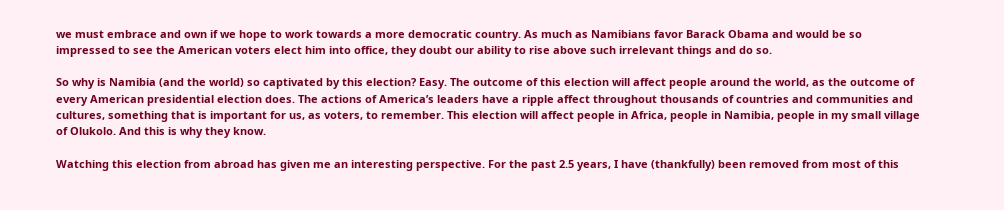we must embrace and own if we hope to work towards a more democratic country. As much as Namibians favor Barack Obama and would be so impressed to see the American voters elect him into office, they doubt our ability to rise above such irrelevant things and do so.

So why is Namibia (and the world) so captivated by this election? Easy. The outcome of this election will affect people around the world, as the outcome of every American presidential election does. The actions of America’s leaders have a ripple affect throughout thousands of countries and communities and cultures, something that is important for us, as voters, to remember. This election will affect people in Africa, people in Namibia, people in my small village of Olukolo. And this is why they know.

Watching this election from abroad has given me an interesting perspective. For the past 2.5 years, I have (thankfully) been removed from most of this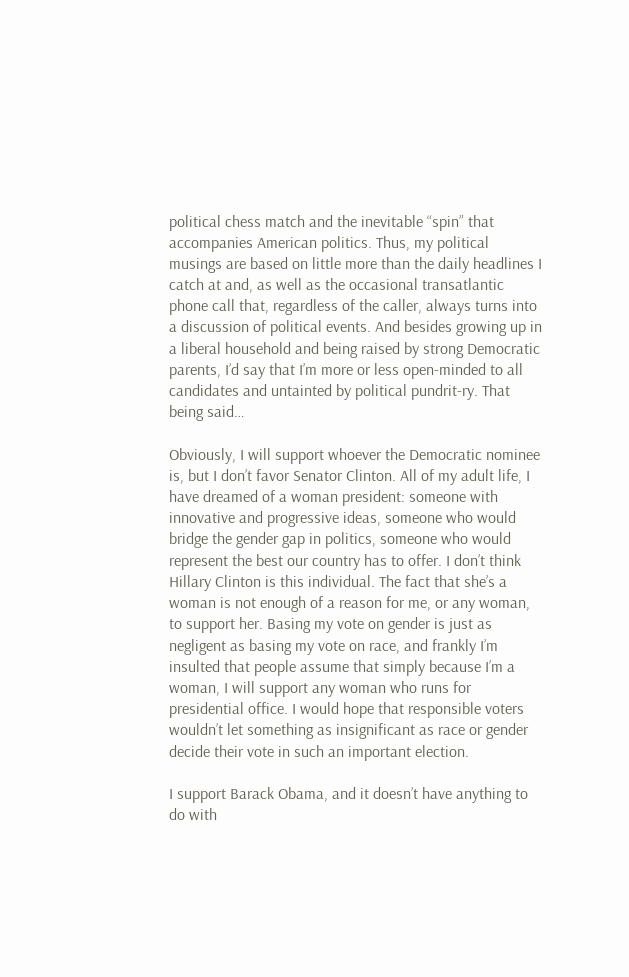political chess match and the inevitable “spin” that accompanies American politics. Thus, my political musings are based on little more than the daily headlines I catch at and, as well as the occasional transatlantic phone call that, regardless of the caller, always turns into a discussion of political events. And besides growing up in a liberal household and being raised by strong Democratic parents, I’d say that I’m more or less open-minded to all candidates and untainted by political pundrit-ry. That being said…

Obviously, I will support whoever the Democratic nominee is, but I don’t favor Senator Clinton. All of my adult life, I have dreamed of a woman president: someone with innovative and progressive ideas, someone who would bridge the gender gap in politics, someone who would represent the best our country has to offer. I don’t think Hillary Clinton is this individual. The fact that she’s a woman is not enough of a reason for me, or any woman, to support her. Basing my vote on gender is just as negligent as basing my vote on race, and frankly I’m insulted that people assume that simply because I’m a woman, I will support any woman who runs for presidential office. I would hope that responsible voters wouldn’t let something as insignificant as race or gender decide their vote in such an important election.

I support Barack Obama, and it doesn’t have anything to do with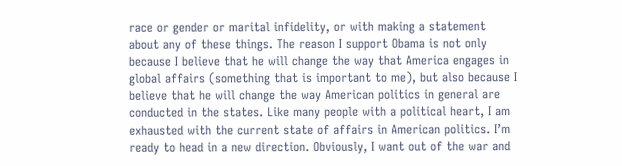race or gender or marital infidelity, or with making a statement about any of these things. The reason I support Obama is not only because I believe that he will change the way that America engages in global affairs (something that is important to me), but also because I believe that he will change the way American politics in general are conducted in the states. Like many people with a political heart, I am exhausted with the current state of affairs in American politics. I’m ready to head in a new direction. Obviously, I want out of the war and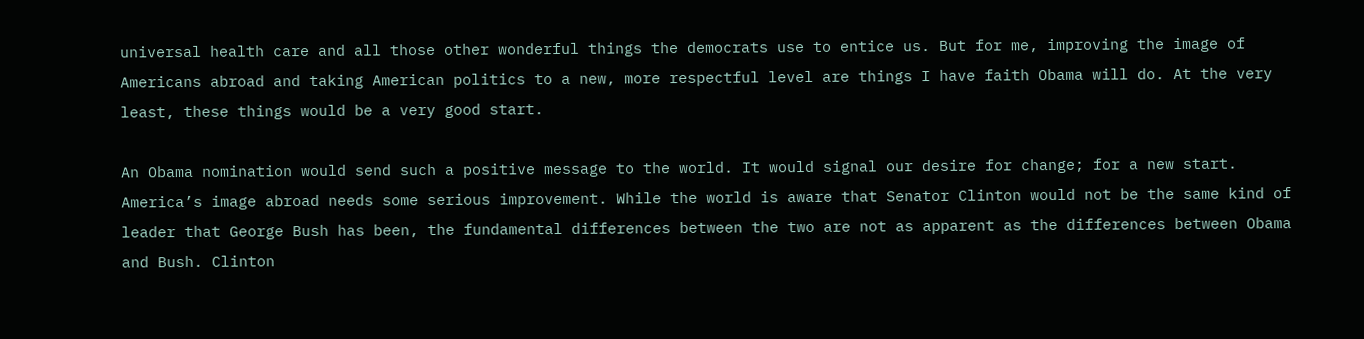universal health care and all those other wonderful things the democrats use to entice us. But for me, improving the image of Americans abroad and taking American politics to a new, more respectful level are things I have faith Obama will do. At the very least, these things would be a very good start.

An Obama nomination would send such a positive message to the world. It would signal our desire for change; for a new start. America’s image abroad needs some serious improvement. While the world is aware that Senator Clinton would not be the same kind of leader that George Bush has been, the fundamental differences between the two are not as apparent as the differences between Obama and Bush. Clinton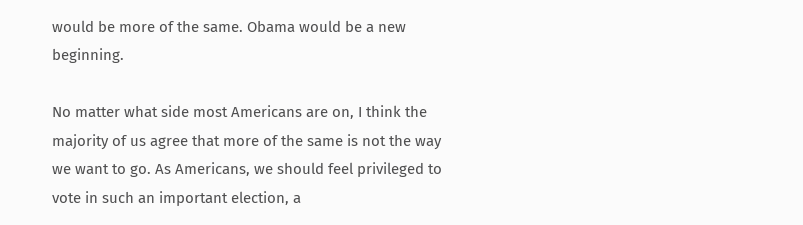would be more of the same. Obama would be a new beginning.

No matter what side most Americans are on, I think the majority of us agree that more of the same is not the way we want to go. As Americans, we should feel privileged to vote in such an important election, a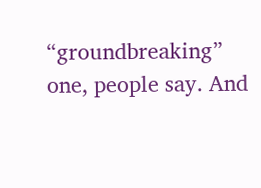“groundbreaking” one, people say. And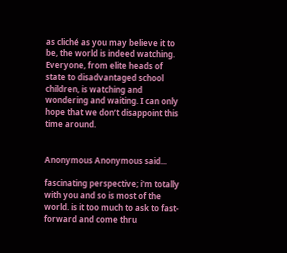as cliché as you may believe it to be, the world is indeed watching. Everyone, from elite heads of state to disadvantaged school children, is watching and wondering and waiting. I can only hope that we don’t disappoint this time around.


Anonymous Anonymous said...

fascinating perspective; i'm totally with you and so is most of the world. is it too much to ask to fast-forward and come thru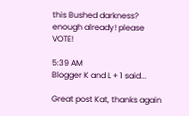this Bushed darkness? enough already! please VOTE!

5:39 AM
Blogger K and L + 1 said...

Great post Kat, thanks again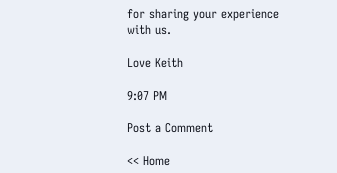for sharing your experience with us.

Love Keith

9:07 PM

Post a Comment

<< Home